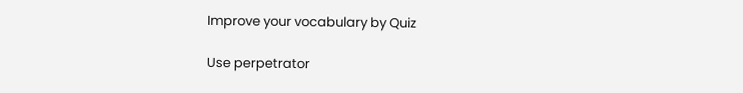Improve your vocabulary by Quiz

Use perpetrator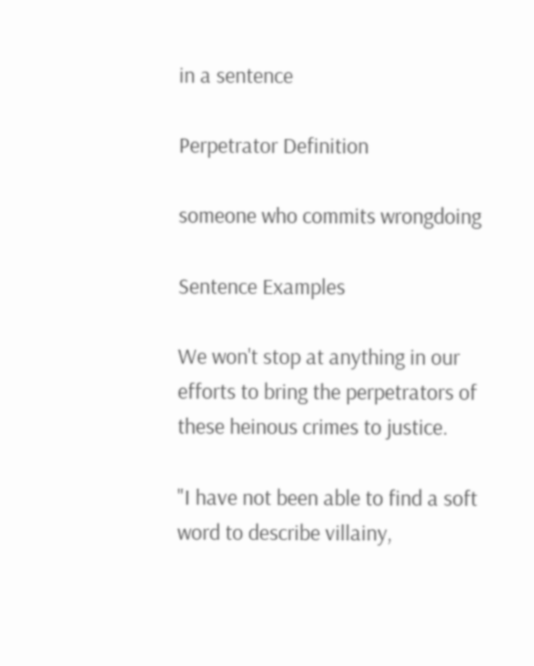in a sentence

Perpetrator Definition

someone who commits wrongdoing

Sentence Examples

We won't stop at anything in our efforts to bring the perpetrators of these heinous crimes to justice.

"I have not been able to find a soft word to describe villainy,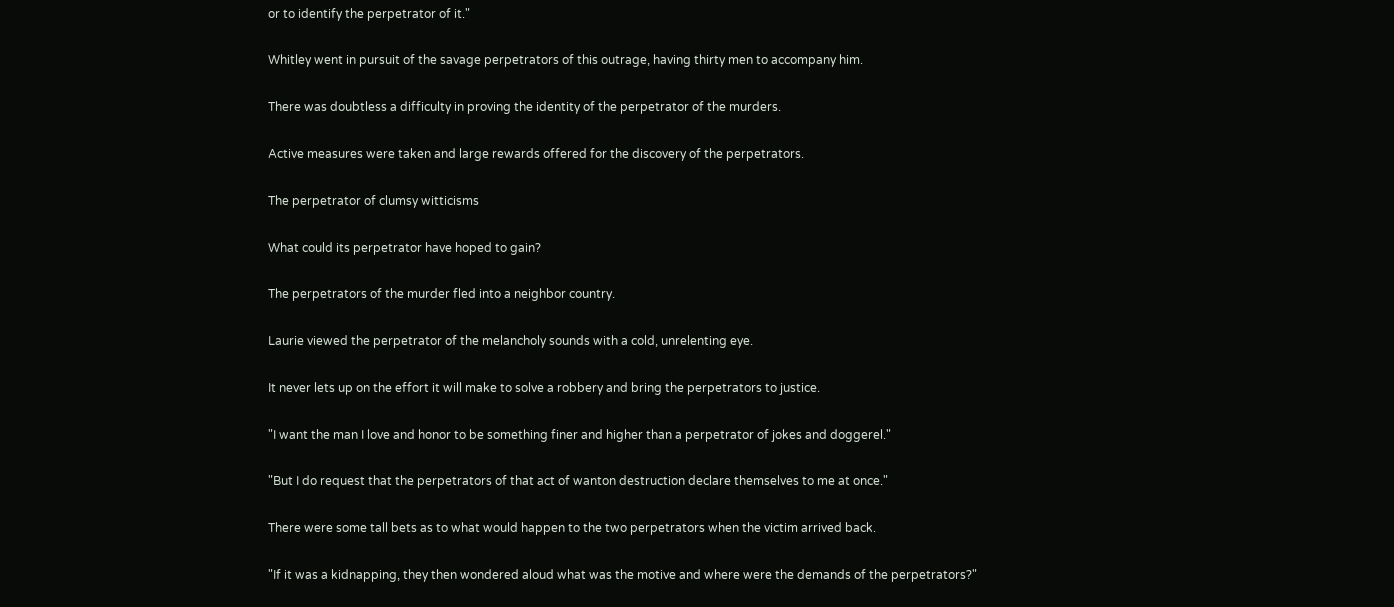or to identify the perpetrator of it."

Whitley went in pursuit of the savage perpetrators of this outrage, having thirty men to accompany him.

There was doubtless a difficulty in proving the identity of the perpetrator of the murders.

Active measures were taken and large rewards offered for the discovery of the perpetrators.

The perpetrator of clumsy witticisms

What could its perpetrator have hoped to gain?

The perpetrators of the murder fled into a neighbor country.

Laurie viewed the perpetrator of the melancholy sounds with a cold, unrelenting eye.

It never lets up on the effort it will make to solve a robbery and bring the perpetrators to justice.

"I want the man I love and honor to be something finer and higher than a perpetrator of jokes and doggerel."

"But I do request that the perpetrators of that act of wanton destruction declare themselves to me at once."

There were some tall bets as to what would happen to the two perpetrators when the victim arrived back.

"If it was a kidnapping, they then wondered aloud what was the motive and where were the demands of the perpetrators?"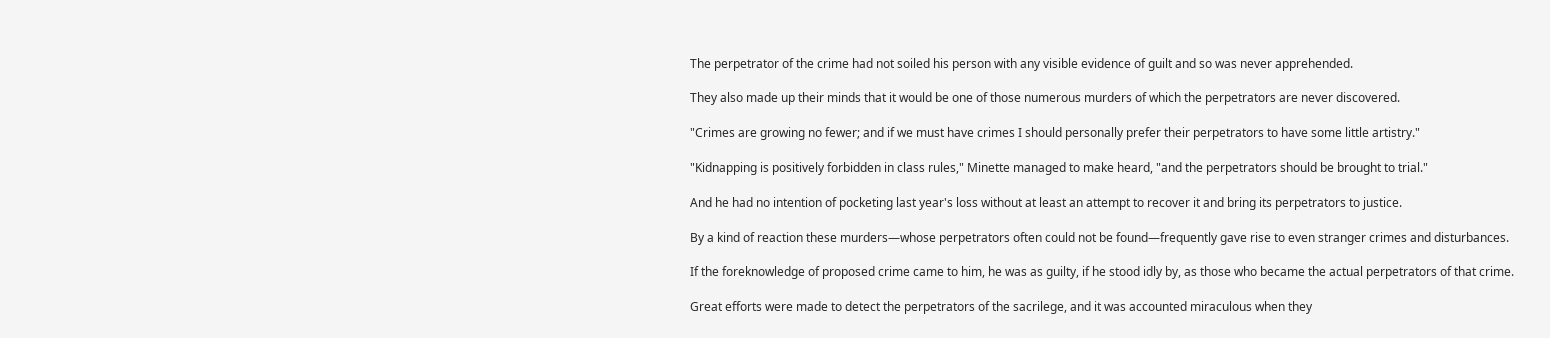The perpetrator of the crime had not soiled his person with any visible evidence of guilt and so was never apprehended.

They also made up their minds that it would be one of those numerous murders of which the perpetrators are never discovered.

"Crimes are growing no fewer; and if we must have crimes I should personally prefer their perpetrators to have some little artistry."

"Kidnapping is positively forbidden in class rules," Minette managed to make heard, "and the perpetrators should be brought to trial."

And he had no intention of pocketing last year's loss without at least an attempt to recover it and bring its perpetrators to justice.

By a kind of reaction these murders—whose perpetrators often could not be found—frequently gave rise to even stranger crimes and disturbances.

If the foreknowledge of proposed crime came to him, he was as guilty, if he stood idly by, as those who became the actual perpetrators of that crime.

Great efforts were made to detect the perpetrators of the sacrilege, and it was accounted miraculous when they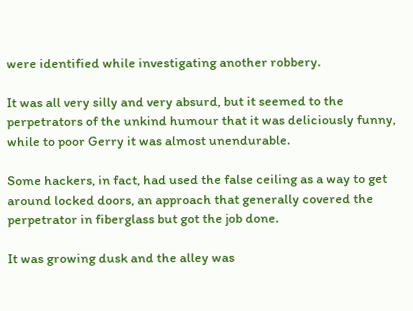were identified while investigating another robbery.

It was all very silly and very absurd, but it seemed to the perpetrators of the unkind humour that it was deliciously funny, while to poor Gerry it was almost unendurable.

Some hackers, in fact, had used the false ceiling as a way to get around locked doors, an approach that generally covered the perpetrator in fiberglass but got the job done.

It was growing dusk and the alley was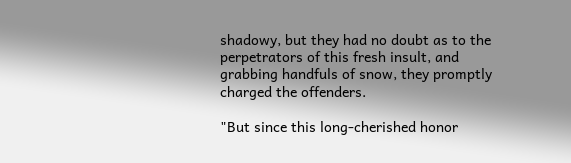shadowy, but they had no doubt as to the perpetrators of this fresh insult, and grabbing handfuls of snow, they promptly charged the offenders.

"But since this long-cherished honor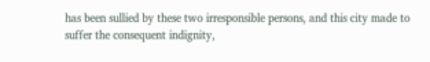has been sullied by these two irresponsible persons, and this city made to suffer the consequent indignity,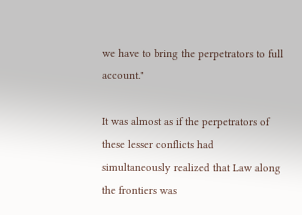we have to bring the perpetrators to full account."

It was almost as if the perpetrators of these lesser conflicts had simultaneously realized that Law along the frontiers was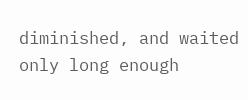diminished, and waited only long enough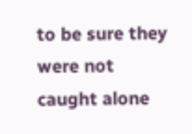to be sure they were not caught alone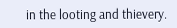in the looting and thievery.